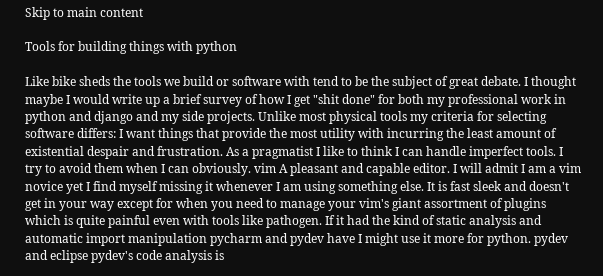Skip to main content

Tools for building things with python

Like bike sheds the tools we build or software with tend to be the subject of great debate. I thought maybe I would write up a brief survey of how I get "shit done" for both my professional work in python and django and my side projects. Unlike most physical tools my criteria for selecting software differs: I want things that provide the most utility with incurring the least amount of existential despair and frustration. As a pragmatist I like to think I can handle imperfect tools. I try to avoid them when I can obviously. vim A pleasant and capable editor. I will admit I am a vim novice yet I find myself missing it whenever I am using something else. It is fast sleek and doesn't get in your way except for when you need to manage your vim's giant assortment of plugins which is quite painful even with tools like pathogen. If it had the kind of static analysis and automatic import manipulation pycharm and pydev have I might use it more for python. pydev and eclipse pydev's code analysis is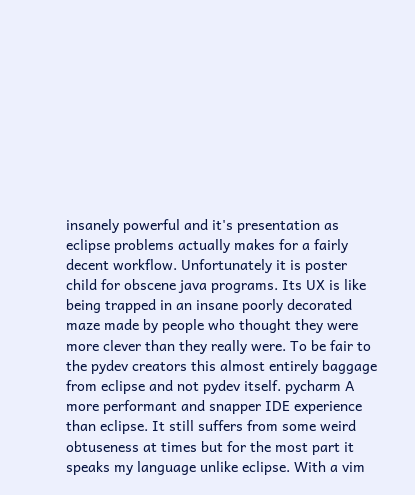insanely powerful and it's presentation as eclipse problems actually makes for a fairly decent workflow. Unfortunately it is poster child for obscene java programs. Its UX is like being trapped in an insane poorly decorated maze made by people who thought they were more clever than they really were. To be fair to the pydev creators this almost entirely baggage from eclipse and not pydev itself. pycharm A more performant and snapper IDE experience than eclipse. It still suffers from some weird obtuseness at times but for the most part it speaks my language unlike eclipse. With a vim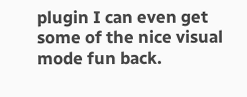plugin I can even get some of the nice visual mode fun back.